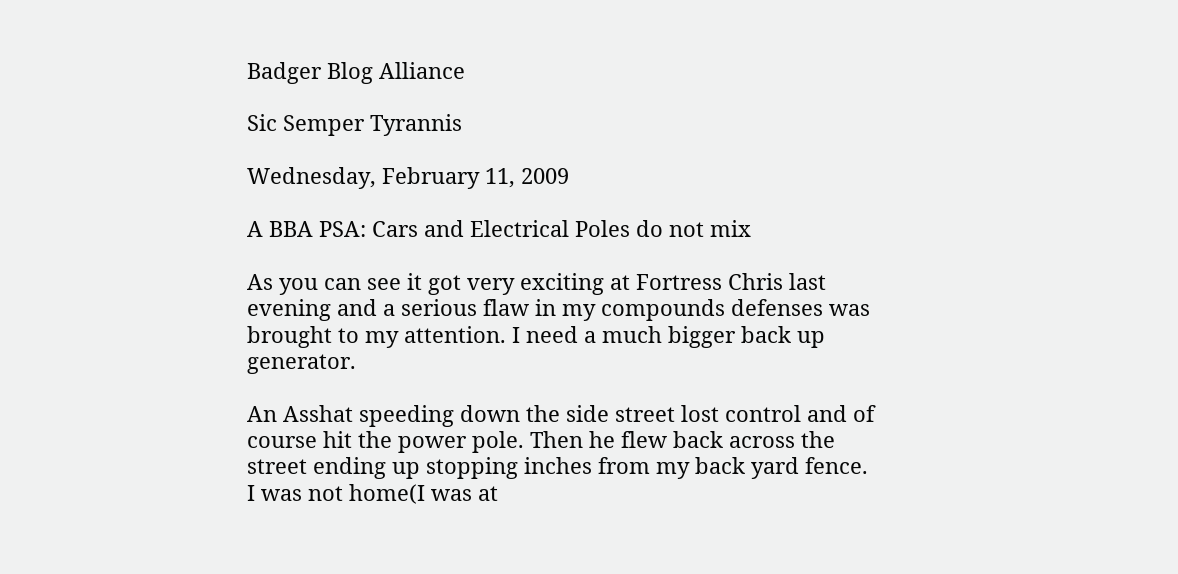Badger Blog Alliance

Sic Semper Tyrannis

Wednesday, February 11, 2009

A BBA PSA: Cars and Electrical Poles do not mix

As you can see it got very exciting at Fortress Chris last evening and a serious flaw in my compounds defenses was brought to my attention. I need a much bigger back up generator.

An Asshat speeding down the side street lost control and of course hit the power pole. Then he flew back across the street ending up stopping inches from my back yard fence. I was not home(I was at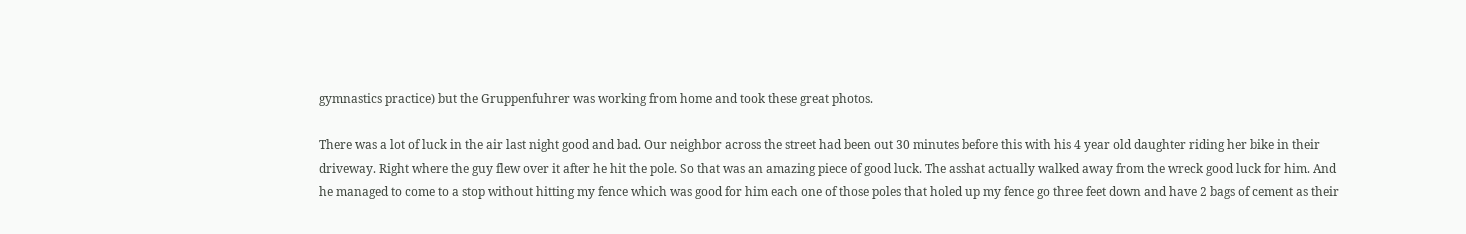gymnastics practice) but the Gruppenfuhrer was working from home and took these great photos.

There was a lot of luck in the air last night good and bad. Our neighbor across the street had been out 30 minutes before this with his 4 year old daughter riding her bike in their driveway. Right where the guy flew over it after he hit the pole. So that was an amazing piece of good luck. The asshat actually walked away from the wreck good luck for him. And he managed to come to a stop without hitting my fence which was good for him each one of those poles that holed up my fence go three feet down and have 2 bags of cement as their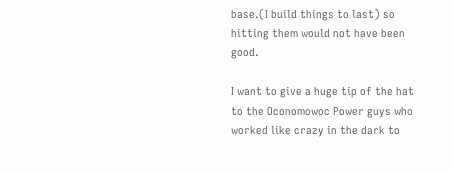base.(I build things to last) so hitting them would not have been good.

I want to give a huge tip of the hat to the Oconomowoc Power guys who worked like crazy in the dark to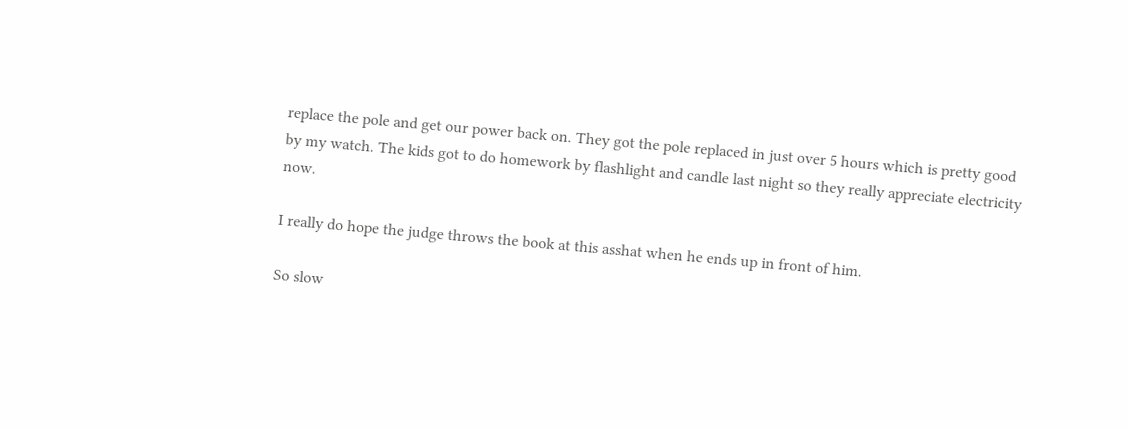replace the pole and get our power back on. They got the pole replaced in just over 5 hours which is pretty good by my watch. The kids got to do homework by flashlight and candle last night so they really appreciate electricity now.

I really do hope the judge throws the book at this asshat when he ends up in front of him.

So slow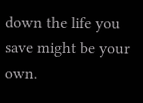down the life you save might be your own.